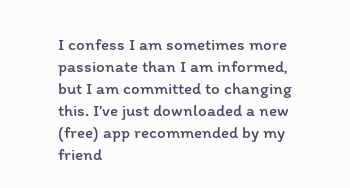I confess I am sometimes more passionate than I am informed, but I am committed to changing this. I’ve just downloaded a new (free) app recommended by my friend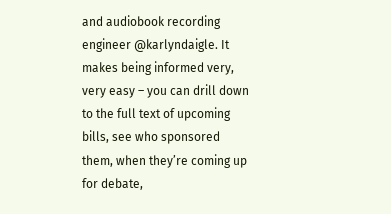and audiobook recording engineer @karlyndaigle. It makes being informed very, very easy – you can drill down to the full text of upcoming bills, see who sponsored them, when they’re coming up for debate,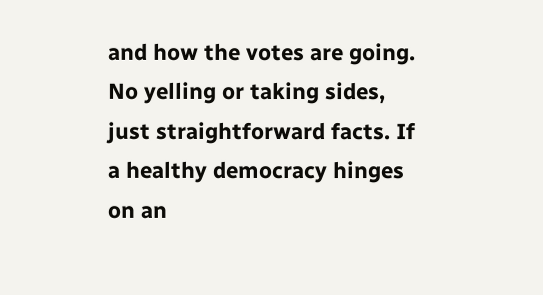and how the votes are going. No yelling or taking sides, just straightforward facts. If a healthy democracy hinges on an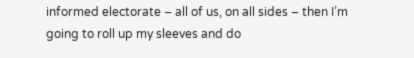informed electorate – all of us, on all sides – then I’m going to roll up my sleeves and do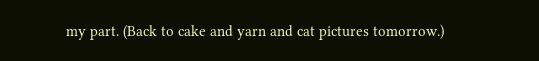my part. (Back to cake and yarn and cat pictures tomorrow.)